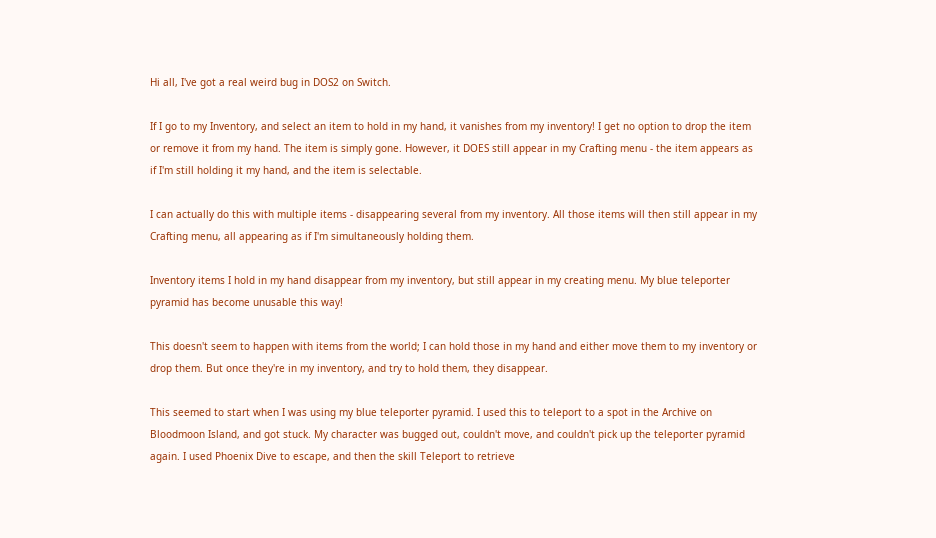Hi all, I've got a real weird bug in DOS2 on Switch.

If I go to my Inventory, and select an item to hold in my hand, it vanishes from my inventory! I get no option to drop the item or remove it from my hand. The item is simply gone. However, it DOES still appear in my Crafting menu - the item appears as if I'm still holding it my hand, and the item is selectable.

I can actually do this with multiple items - disappearing several from my inventory. All those items will then still appear in my Crafting menu, all appearing as if I'm simultaneously holding them.

Inventory items I hold in my hand disappear from my inventory, but still appear in my creating menu. My blue teleporter pyramid has become unusable this way!

This doesn't seem to happen with items from the world; I can hold those in my hand and either move them to my inventory or drop them. But once they're in my inventory, and try to hold them, they disappear.

This seemed to start when I was using my blue teleporter pyramid. I used this to teleport to a spot in the Archive on Bloodmoon Island, and got stuck. My character was bugged out, couldn't move, and couldn't pick up the teleporter pyramid again. I used Phoenix Dive to escape, and then the skill Teleport to retrieve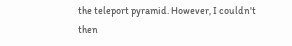the teleport pyramid. However, I couldn't then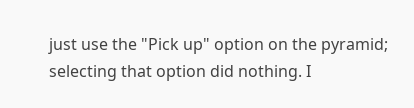just use the "Pick up" option on the pyramid; selecting that option did nothing. I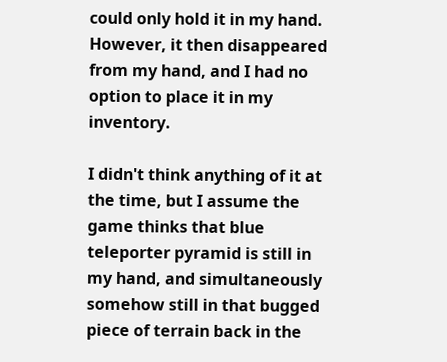could only hold it in my hand. However, it then disappeared from my hand, and I had no option to place it in my inventory.

I didn't think anything of it at the time, but I assume the game thinks that blue teleporter pyramid is still in my hand, and simultaneously somehow still in that bugged piece of terrain back in the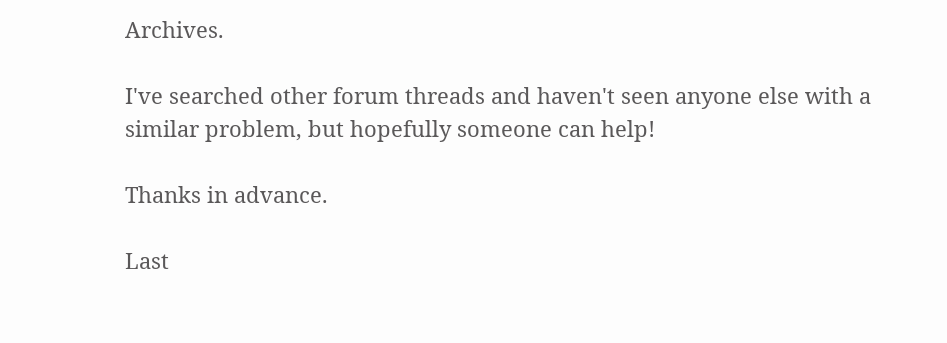Archives.

I've searched other forum threads and haven't seen anyone else with a similar problem, but hopefully someone can help!

Thanks in advance.

Last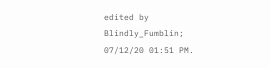edited by Blindly_Fumblin; 07/12/20 01:51 PM.